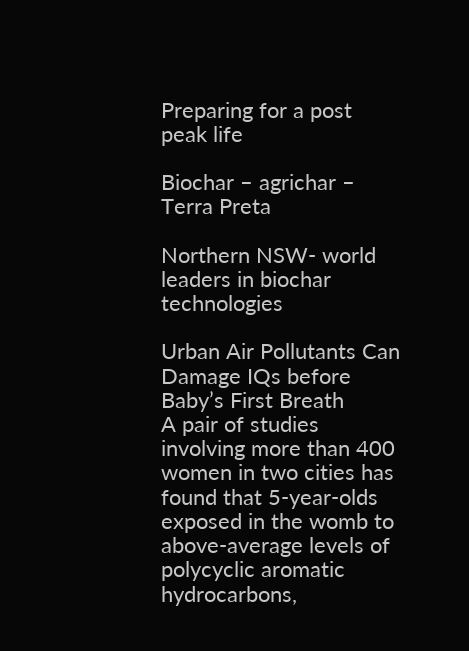Preparing for a post peak life

Biochar – agrichar – Terra Preta

Northern NSW- world leaders in biochar technologies

Urban Air Pollutants Can Damage IQs before Baby’s First Breath
A pair of studies involving more than 400 women in two cities has found that 5-year-olds exposed in the womb to above-average levels of polycyclic aromatic hydrocarbons,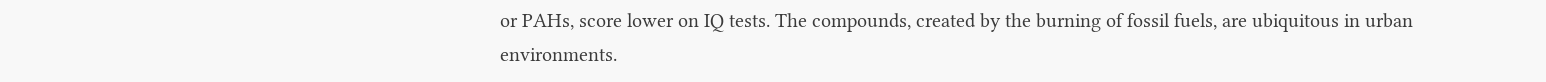or PAHs, score lower on IQ tests. The compounds, created by the burning of fossil fuels, are ubiquitous in urban environments.